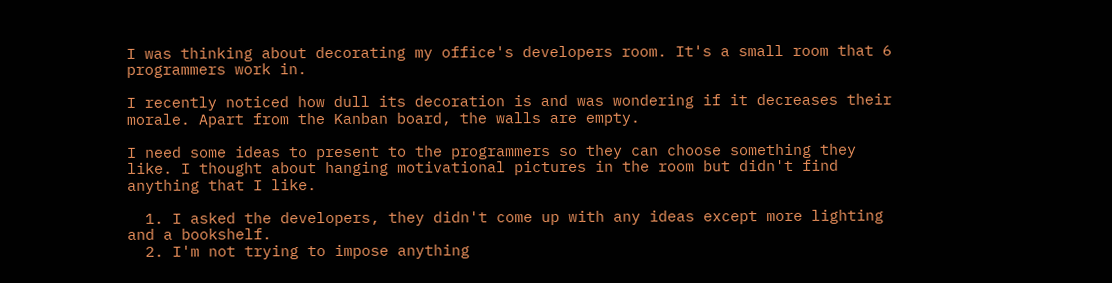I was thinking about decorating my office's developers room. It's a small room that 6 programmers work in.

I recently noticed how dull its decoration is and was wondering if it decreases their morale. Apart from the Kanban board, the walls are empty.

I need some ideas to present to the programmers so they can choose something they like. I thought about hanging motivational pictures in the room but didn't find anything that I like.

  1. I asked the developers, they didn't come up with any ideas except more lighting and a bookshelf.
  2. I'm not trying to impose anything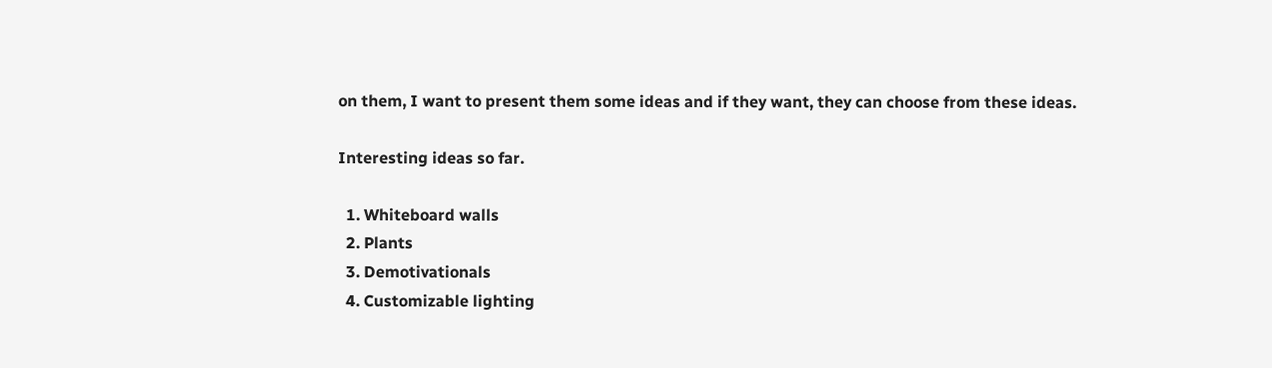on them, I want to present them some ideas and if they want, they can choose from these ideas.

Interesting ideas so far.

  1. Whiteboard walls
  2. Plants
  3. Demotivationals
  4. Customizable lighting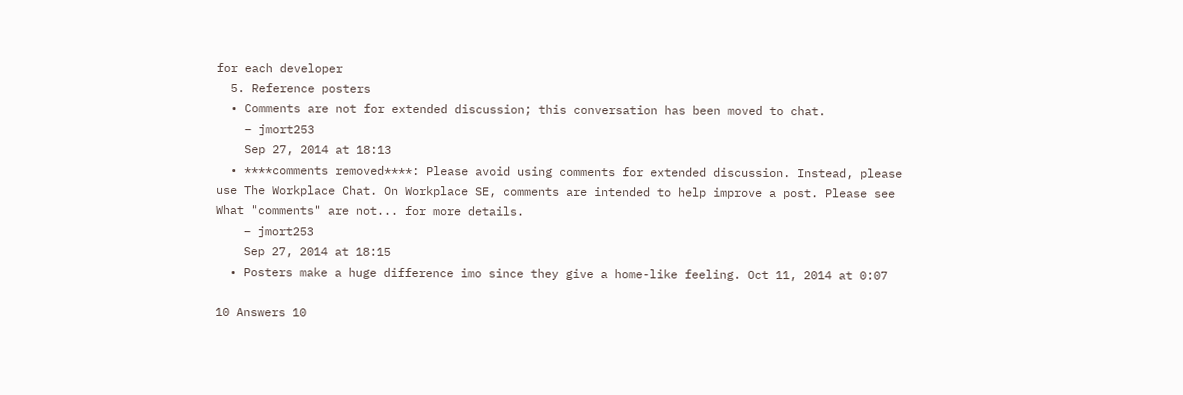for each developer
  5. Reference posters
  • Comments are not for extended discussion; this conversation has been moved to chat.
    – jmort253
    Sep 27, 2014 at 18:13
  • ****comments removed****: Please avoid using comments for extended discussion. Instead, please use The Workplace Chat. On Workplace SE, comments are intended to help improve a post. Please see What "comments" are not... for more details.
    – jmort253
    Sep 27, 2014 at 18:15
  • Posters make a huge difference imo since they give a home-like feeling. Oct 11, 2014 at 0:07

10 Answers 10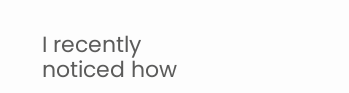I recently noticed how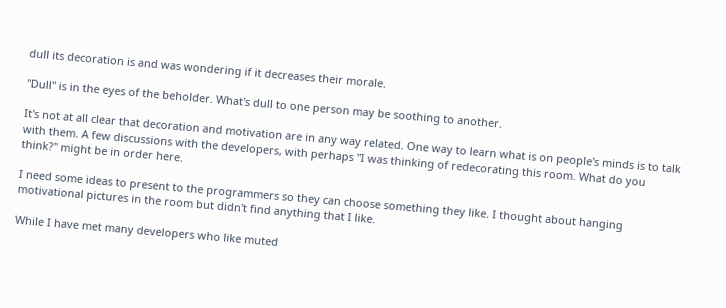dull its decoration is and was wondering if it decreases their morale.

"Dull" is in the eyes of the beholder. What's dull to one person may be soothing to another.

It's not at all clear that decoration and motivation are in any way related. One way to learn what is on people's minds is to talk with them. A few discussions with the developers, with perhaps "I was thinking of redecorating this room. What do you think?" might be in order here.

I need some ideas to present to the programmers so they can choose something they like. I thought about hanging motivational pictures in the room but didn't find anything that I like.

While I have met many developers who like muted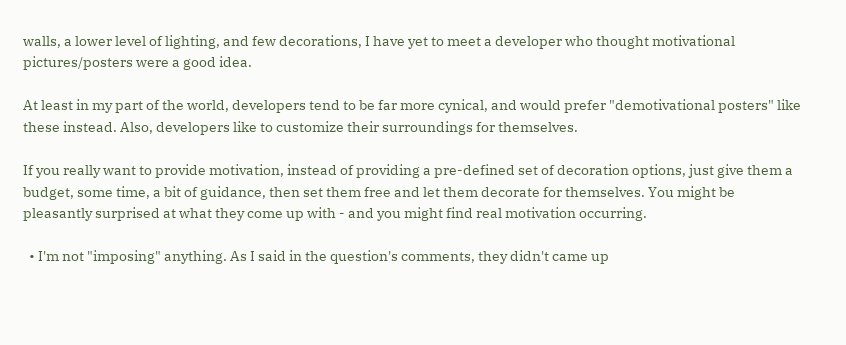walls, a lower level of lighting, and few decorations, I have yet to meet a developer who thought motivational pictures/posters were a good idea.

At least in my part of the world, developers tend to be far more cynical, and would prefer "demotivational posters" like these instead. Also, developers like to customize their surroundings for themselves.

If you really want to provide motivation, instead of providing a pre-defined set of decoration options, just give them a budget, some time, a bit of guidance, then set them free and let them decorate for themselves. You might be pleasantly surprised at what they come up with - and you might find real motivation occurring.

  • I'm not "imposing" anything. As I said in the question's comments, they didn't came up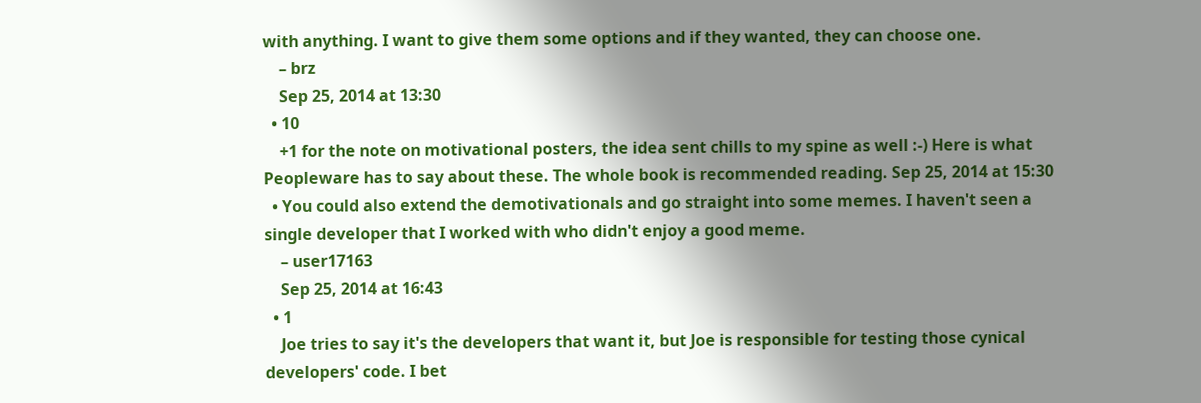with anything. I want to give them some options and if they wanted, they can choose one.
    – brz
    Sep 25, 2014 at 13:30
  • 10
    +1 for the note on motivational posters, the idea sent chills to my spine as well :-) Here is what Peopleware has to say about these. The whole book is recommended reading. Sep 25, 2014 at 15:30
  • You could also extend the demotivationals and go straight into some memes. I haven't seen a single developer that I worked with who didn't enjoy a good meme.
    – user17163
    Sep 25, 2014 at 16:43
  • 1
    Joe tries to say it's the developers that want it, but Joe is responsible for testing those cynical developers' code. I bet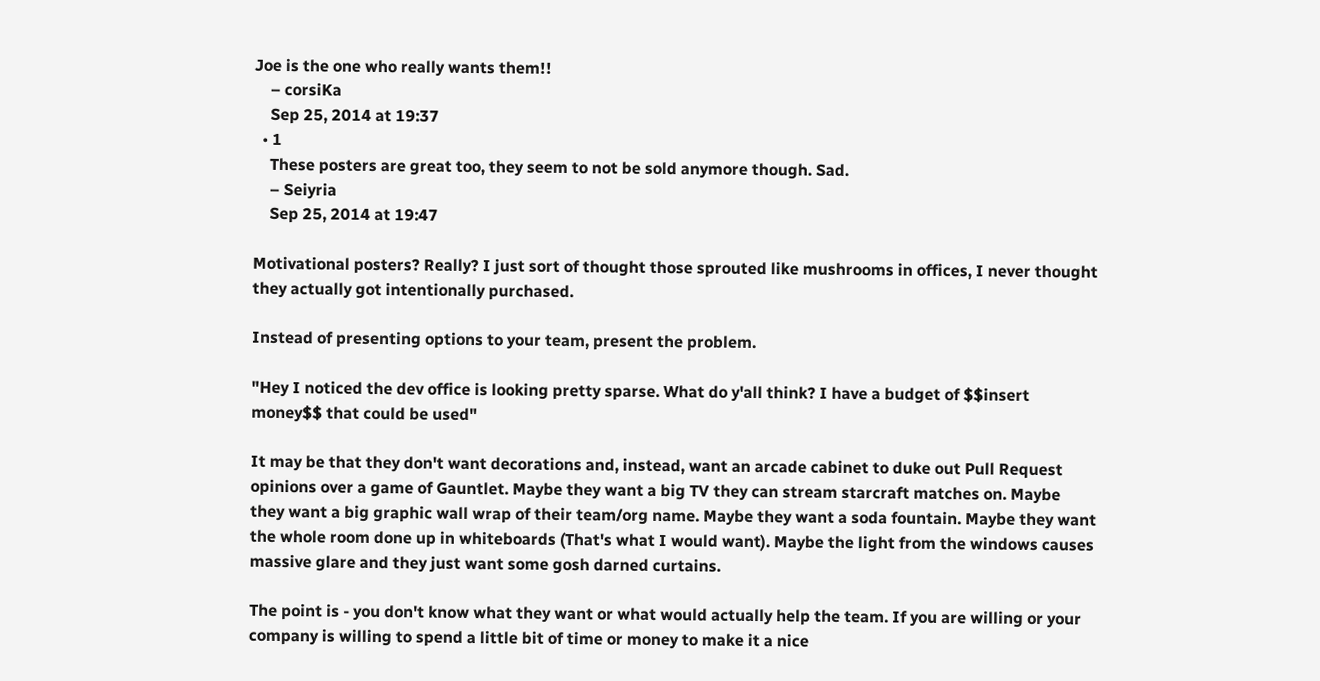Joe is the one who really wants them!!
    – corsiKa
    Sep 25, 2014 at 19:37
  • 1
    These posters are great too, they seem to not be sold anymore though. Sad.
    – Seiyria
    Sep 25, 2014 at 19:47

Motivational posters? Really? I just sort of thought those sprouted like mushrooms in offices, I never thought they actually got intentionally purchased.

Instead of presenting options to your team, present the problem.

"Hey I noticed the dev office is looking pretty sparse. What do y'all think? I have a budget of $$insert money$$ that could be used"

It may be that they don't want decorations and, instead, want an arcade cabinet to duke out Pull Request opinions over a game of Gauntlet. Maybe they want a big TV they can stream starcraft matches on. Maybe they want a big graphic wall wrap of their team/org name. Maybe they want a soda fountain. Maybe they want the whole room done up in whiteboards (That's what I would want). Maybe the light from the windows causes massive glare and they just want some gosh darned curtains.

The point is - you don't know what they want or what would actually help the team. If you are willing or your company is willing to spend a little bit of time or money to make it a nice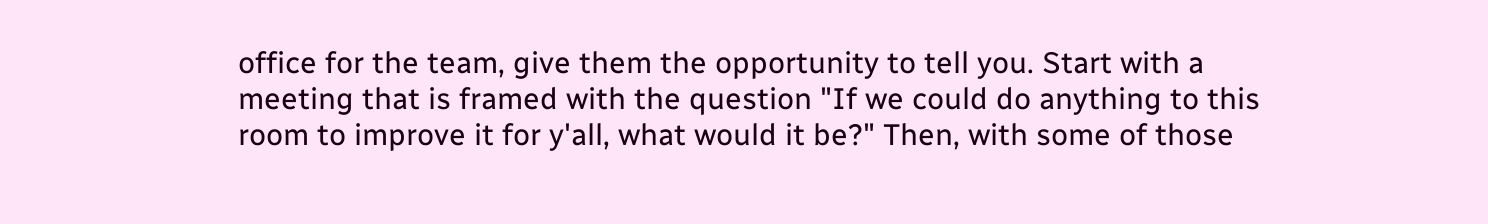office for the team, give them the opportunity to tell you. Start with a meeting that is framed with the question "If we could do anything to this room to improve it for y'all, what would it be?" Then, with some of those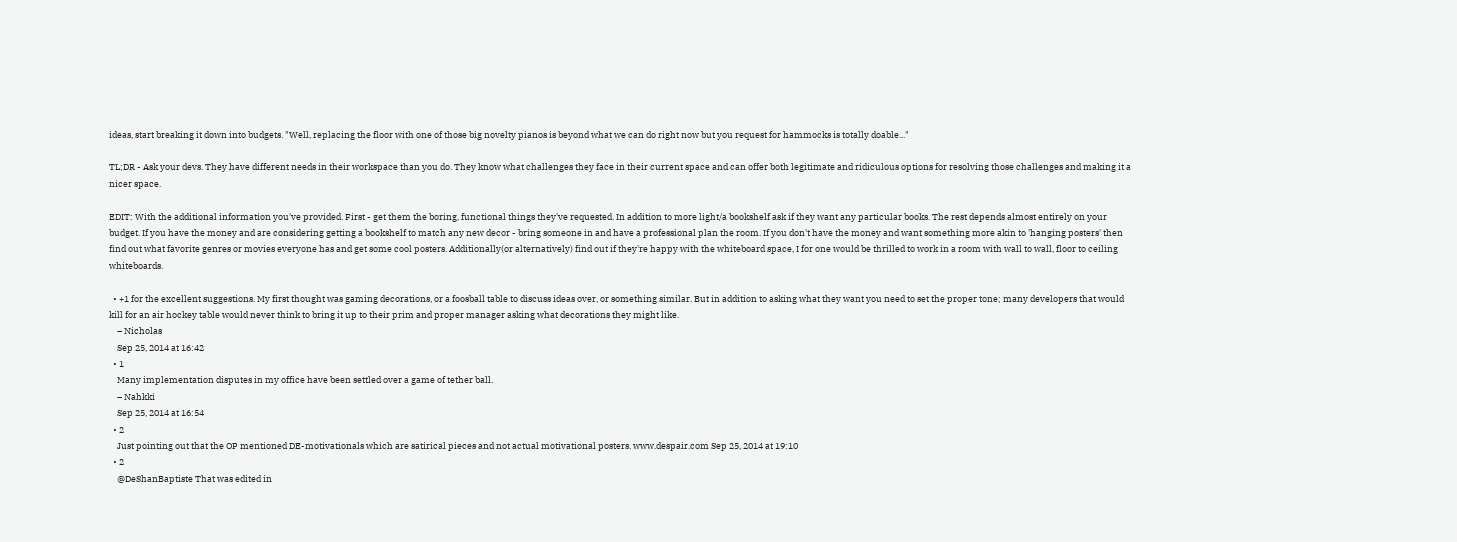ideas, start breaking it down into budgets. "Well, replacing the floor with one of those big novelty pianos is beyond what we can do right now but you request for hammocks is totally doable..."

TL;DR - Ask your devs. They have different needs in their workspace than you do. They know what challenges they face in their current space and can offer both legitimate and ridiculous options for resolving those challenges and making it a nicer space.

EDIT: With the additional information you've provided. First - get them the boring, functional things they've requested. In addition to more light/a bookshelf ask if they want any particular books. The rest depends almost entirely on your budget. If you have the money and are considering getting a bookshelf to match any new decor - bring someone in and have a professional plan the room. If you don't have the money and want something more akin to 'hanging posters' then find out what favorite genres or movies everyone has and get some cool posters. Additionally(or alternatively) find out if they're happy with the whiteboard space, I for one would be thrilled to work in a room with wall to wall, floor to ceiling whiteboards.

  • +1 for the excellent suggestions. My first thought was gaming decorations, or a foosball table to discuss ideas over, or something similar. But in addition to asking what they want you need to set the proper tone; many developers that would kill for an air hockey table would never think to bring it up to their prim and proper manager asking what decorations they might like.
    – Nicholas
    Sep 25, 2014 at 16:42
  • 1
    Many implementation disputes in my office have been settled over a game of tether ball.
    – Nahkki
    Sep 25, 2014 at 16:54
  • 2
    Just pointing out that the OP mentioned DE-motivationals which are satirical pieces and not actual motivational posters. www.despair.com Sep 25, 2014 at 19:10
  • 2
    @DeShanBaptiste That was edited in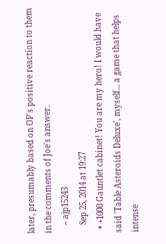later, presumably based on OP's positive reaction to them in the comments of Joe's answer.
    – ajp15243
    Sep 25, 2014 at 19:27
  • +1000 Gauntlet cabinet! You are my hero! I would have said 'Table Asteroids Deluxe', myself... a game that helps intense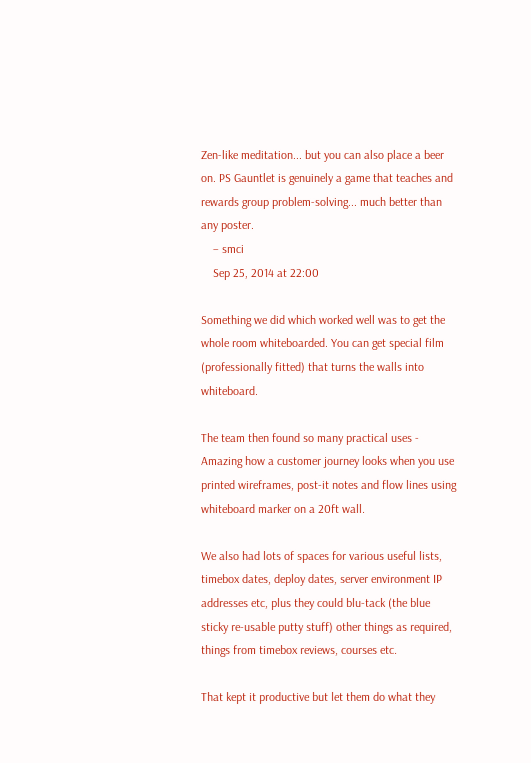Zen-like meditation... but you can also place a beer on. PS Gauntlet is genuinely a game that teaches and rewards group problem-solving... much better than any poster.
    – smci
    Sep 25, 2014 at 22:00

Something we did which worked well was to get the whole room whiteboarded. You can get special film (professionally fitted) that turns the walls into whiteboard.

The team then found so many practical uses - Amazing how a customer journey looks when you use printed wireframes, post-it notes and flow lines using whiteboard marker on a 20ft wall.

We also had lots of spaces for various useful lists, timebox dates, deploy dates, server environment IP addresses etc, plus they could blu-tack (the blue sticky re-usable putty stuff) other things as required, things from timebox reviews, courses etc.

That kept it productive but let them do what they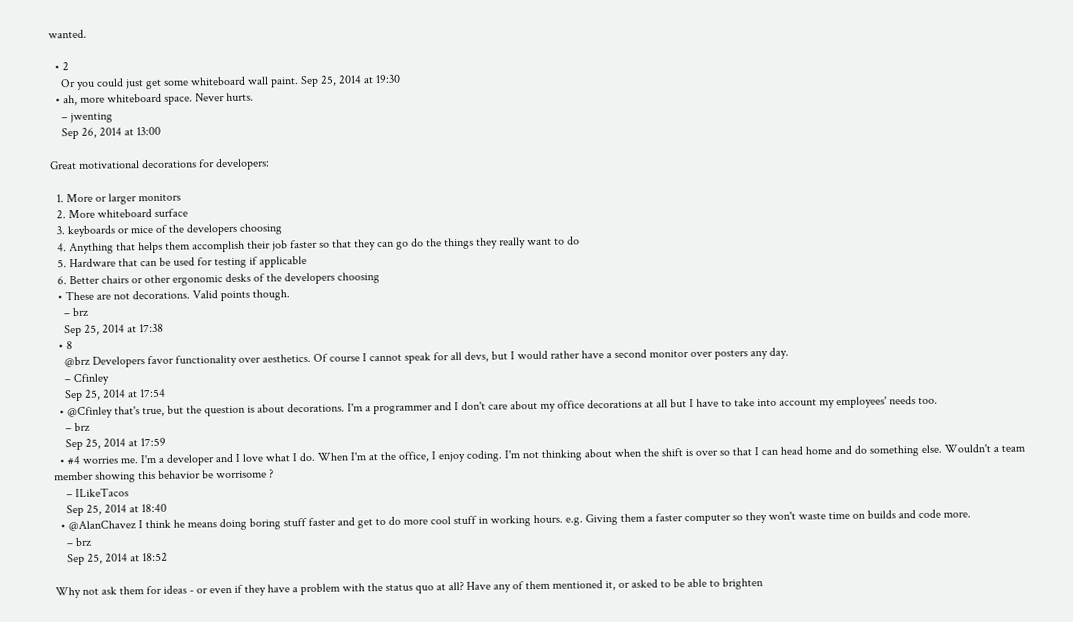wanted.

  • 2
    Or you could just get some whiteboard wall paint. Sep 25, 2014 at 19:30
  • ah, more whiteboard space. Never hurts.
    – jwenting
    Sep 26, 2014 at 13:00

Great motivational decorations for developers:

  1. More or larger monitors
  2. More whiteboard surface
  3. keyboards or mice of the developers choosing
  4. Anything that helps them accomplish their job faster so that they can go do the things they really want to do
  5. Hardware that can be used for testing if applicable
  6. Better chairs or other ergonomic desks of the developers choosing
  • These are not decorations. Valid points though.
    – brz
    Sep 25, 2014 at 17:38
  • 8
    @brz Developers favor functionality over aesthetics. Of course I cannot speak for all devs, but I would rather have a second monitor over posters any day.
    – Cfinley
    Sep 25, 2014 at 17:54
  • @Cfinley that's true, but the question is about decorations. I'm a programmer and I don't care about my office decorations at all but I have to take into account my employees' needs too.
    – brz
    Sep 25, 2014 at 17:59
  • #4 worries me. I'm a developer and I love what I do. When I'm at the office, I enjoy coding. I'm not thinking about when the shift is over so that I can head home and do something else. Wouldn't a team member showing this behavior be worrisome ?
    – ILikeTacos
    Sep 25, 2014 at 18:40
  • @AlanChavez I think he means doing boring stuff faster and get to do more cool stuff in working hours. e.g. Giving them a faster computer so they won't waste time on builds and code more.
    – brz
    Sep 25, 2014 at 18:52

Why not ask them for ideas - or even if they have a problem with the status quo at all? Have any of them mentioned it, or asked to be able to brighten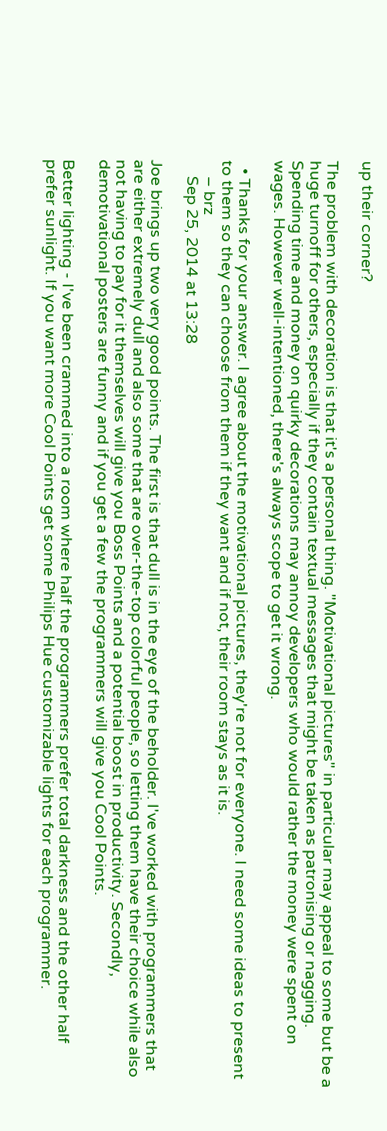up their corner?

The problem with decoration is that it's a personal thing. "Motivational pictures" in particular may appeal to some but be a huge turnoff for others, especially if they contain textual messages that might be taken as patronising or nagging. Spending time and money on quirky decorations may annoy developers who would rather the money were spent on wages. However well-intentioned, there's always scope to get it wrong.

  • Thanks for your answer. I agree about the motivational pictures, they're not for everyone. I need some ideas to present to them so they can choose from them if they want and if not, their room stays as it is.
    – brz
    Sep 25, 2014 at 13:28

Joe brings up two very good points. The first is that dull is in the eye of the beholder. I've worked with programmers that are either extremely dull and also some that are over-the-top colorful people, so letting them have their choice while also not having to pay for it themselves will give you Boss Points and a potential boost in productivity. Secondly, demotivational posters are funny and if you get a few the programmers will give you Cool Points.

Better lighting - I've been crammed into a room where half the programmers prefer total darkness and the other half prefer sunlight. If you want more Cool Points get some Philips Hue customizable lights for each programmer.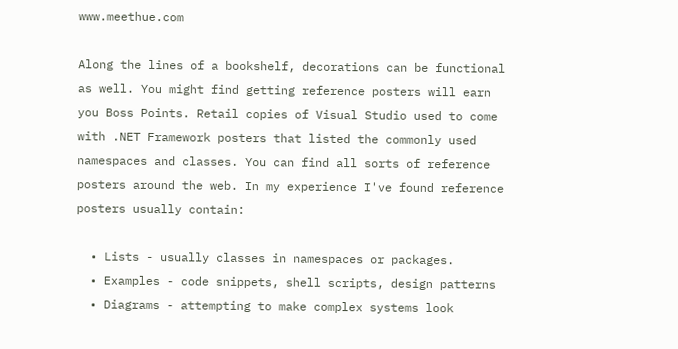www.meethue.com

Along the lines of a bookshelf, decorations can be functional as well. You might find getting reference posters will earn you Boss Points. Retail copies of Visual Studio used to come with .NET Framework posters that listed the commonly used namespaces and classes. You can find all sorts of reference posters around the web. In my experience I've found reference posters usually contain:

  • Lists - usually classes in namespaces or packages.
  • Examples - code snippets, shell scripts, design patterns
  • Diagrams - attempting to make complex systems look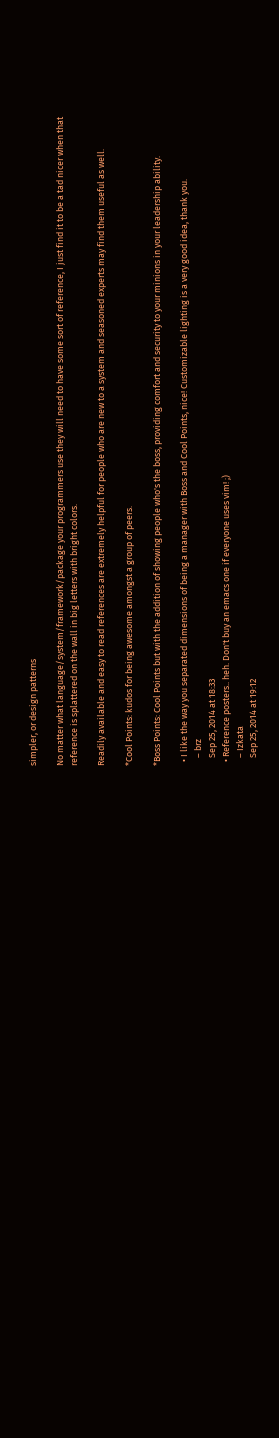simpler, or design patterns

No matter what language/system/framework/package your programmers use they will need to have some sort of reference, I just find it to be a tad nicer when that reference is splattered on the wall in big letters with bright colors.

Readily available and easy to read references are extremely helpful for people who are new to a system and seasoned experts may find them useful as well.

*Cool Points: kudos for being awesome amongst a group of peers.

*Boss Points: Cool Points but with the addition of showing people who's the boss, providing comfort and security to your minions in your leadership ability.

  • I like the way you separated dimensions of being a manager with Boss and Cool Points, nice! Customizable lighting is a very good idea, thank you.
    – brz
    Sep 25, 2014 at 18:33
  • Reference posters.. heh. Don't buy an emacs one if everyone uses vim! ;)
    – Izkata
    Sep 25, 2014 at 19:12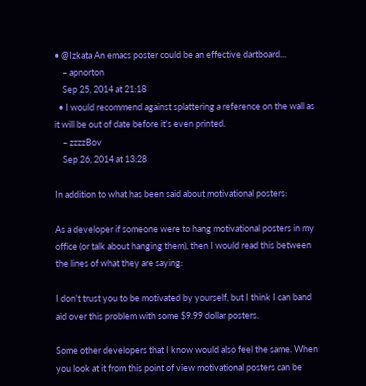• @Izkata An emacs poster could be an effective dartboard...
    – apnorton
    Sep 25, 2014 at 21:18
  • I would recommend against splattering a reference on the wall as it will be out of date before it's even printed.
    – zzzzBov
    Sep 26, 2014 at 13:28

In addition to what has been said about motivational posters:

As a developer if someone were to hang motivational posters in my office (or talk about hanging them), then I would read this between the lines of what they are saying:

I don't trust you to be motivated by yourself, but I think I can band aid over this problem with some $9.99 dollar posters.

Some other developers that I know would also feel the same. When you look at it from this point of view motivational posters can be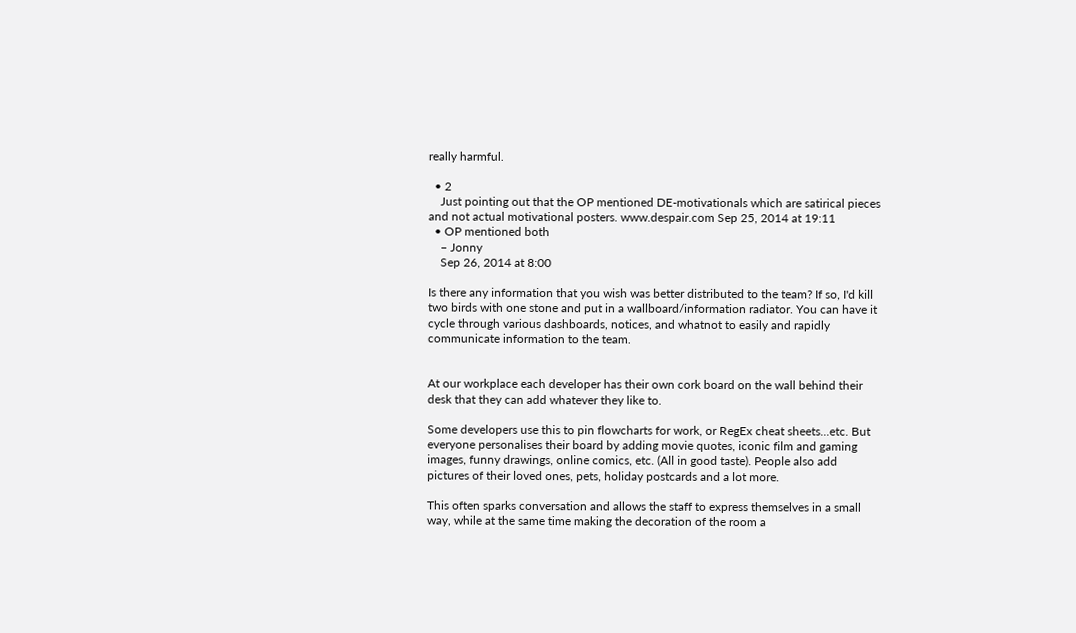really harmful.

  • 2
    Just pointing out that the OP mentioned DE-motivationals which are satirical pieces and not actual motivational posters. www.despair.com Sep 25, 2014 at 19:11
  • OP mentioned both
    – Jonny
    Sep 26, 2014 at 8:00

Is there any information that you wish was better distributed to the team? If so, I'd kill two birds with one stone and put in a wallboard/information radiator. You can have it cycle through various dashboards, notices, and whatnot to easily and rapidly communicate information to the team.


At our workplace each developer has their own cork board on the wall behind their desk that they can add whatever they like to.

Some developers use this to pin flowcharts for work, or RegEx cheat sheets...etc. But everyone personalises their board by adding movie quotes, iconic film and gaming images, funny drawings, online comics, etc. (All in good taste). People also add pictures of their loved ones, pets, holiday postcards and a lot more.

This often sparks conversation and allows the staff to express themselves in a small way, while at the same time making the decoration of the room a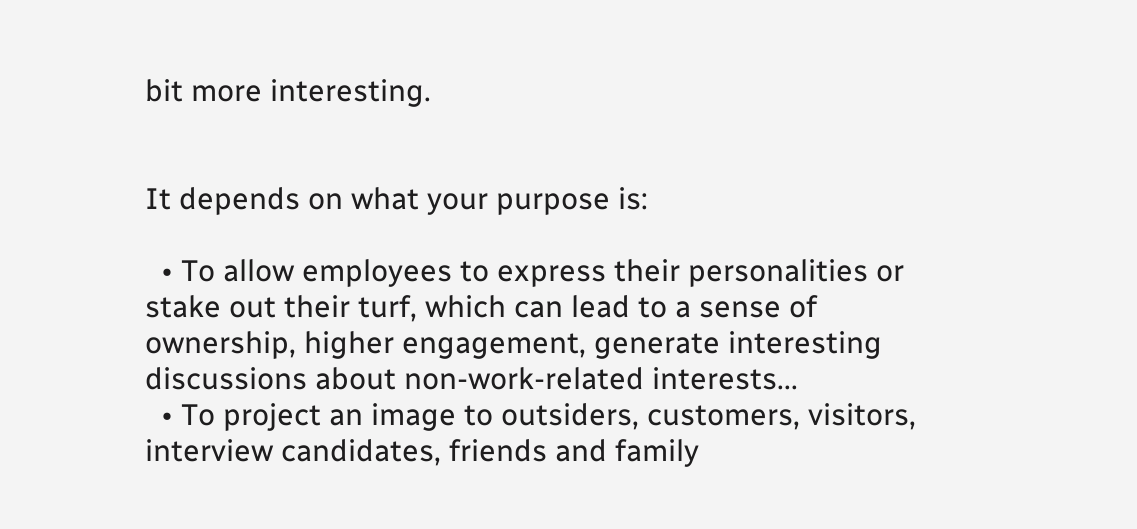bit more interesting.


It depends on what your purpose is:

  • To allow employees to express their personalities or stake out their turf, which can lead to a sense of ownership, higher engagement, generate interesting discussions about non-work-related interests...
  • To project an image to outsiders, customers, visitors, interview candidates, friends and family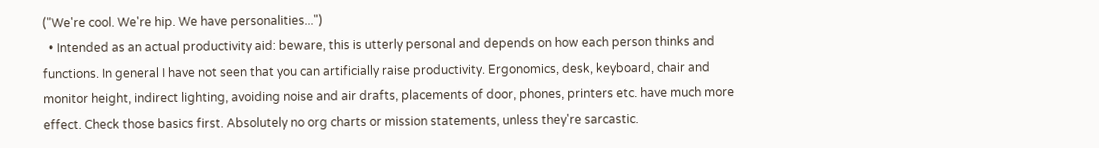("We're cool. We're hip. We have personalities...")
  • Intended as an actual productivity aid: beware, this is utterly personal and depends on how each person thinks and functions. In general I have not seen that you can artificially raise productivity. Ergonomics, desk, keyboard, chair and monitor height, indirect lighting, avoiding noise and air drafts, placements of door, phones, printers etc. have much more effect. Check those basics first. Absolutely no org charts or mission statements, unless they're sarcastic.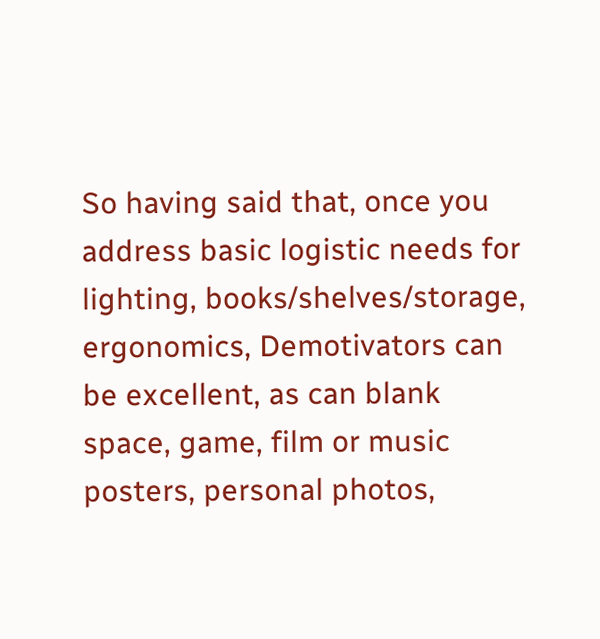So having said that, once you address basic logistic needs for lighting, books/shelves/storage, ergonomics, Demotivators can be excellent, as can blank space, game, film or music posters, personal photos,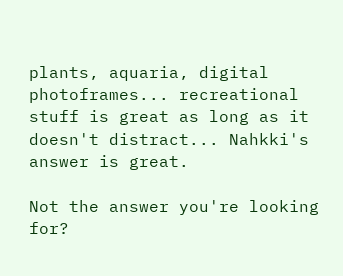plants, aquaria, digital photoframes... recreational stuff is great as long as it doesn't distract... Nahkki's answer is great.

Not the answer you're looking for?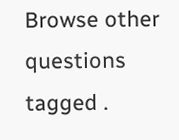Browse other questions tagged .